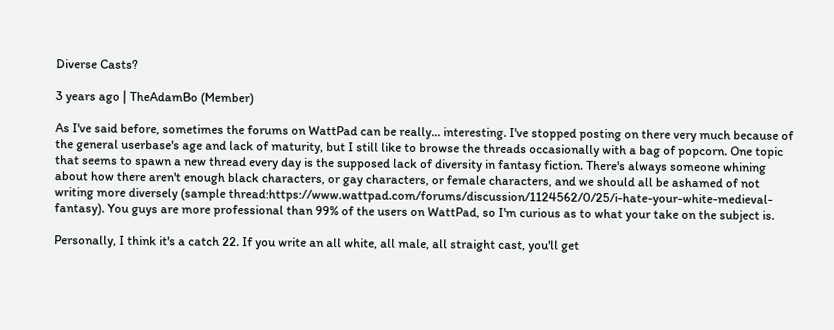Diverse Casts?

3 years ago | TheAdamBo (Member)

As I've said before, sometimes the forums on WattPad can be really... interesting. I've stopped posting on there very much because of the general userbase's age and lack of maturity, but I still like to browse the threads occasionally with a bag of popcorn. One topic that seems to spawn a new thread every day is the supposed lack of diversity in fantasy fiction. There's always someone whining about how there aren't enough black characters, or gay characters, or female characters, and we should all be ashamed of not writing more diversely (sample thread:https://www.wattpad.com/forums/discussion/1124562/0/25/i-hate-your-white-medieval-fantasy). You guys are more professional than 99% of the users on WattPad, so I'm curious as to what your take on the subject is.

Personally, I think it's a catch 22. If you write an all white, all male, all straight cast, you'll get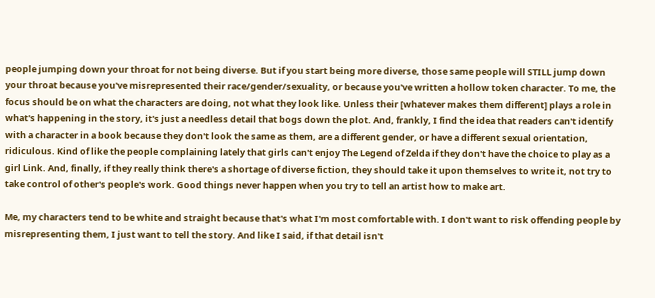people jumping down your throat for not being diverse. But if you start being more diverse, those same people will STILL jump down your throat because you've misrepresented their race/gender/sexuality, or because you've written a hollow token character. To me, the focus should be on what the characters are doing, not what they look like. Unless their [whatever makes them different] plays a role in what's happening in the story, it's just a needless detail that bogs down the plot. And, frankly, I find the idea that readers can't identify with a character in a book because they don't look the same as them, are a different gender, or have a different sexual orientation, ridiculous. Kind of like the people complaining lately that girls can't enjoy The Legend of Zelda if they don't have the choice to play as a girl Link. And, finally, if they really think there's a shortage of diverse fiction, they should take it upon themselves to write it, not try to take control of other's people's work. Good things never happen when you try to tell an artist how to make art.

Me, my characters tend to be white and straight because that's what I'm most comfortable with. I don't want to risk offending people by misrepresenting them, I just want to tell the story. And like I said, if that detail isn't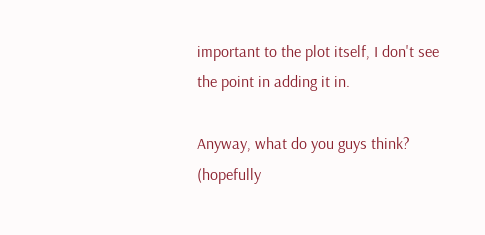important to the plot itself, I don't see the point in adding it in.

Anyway, what do you guys think?
(hopefully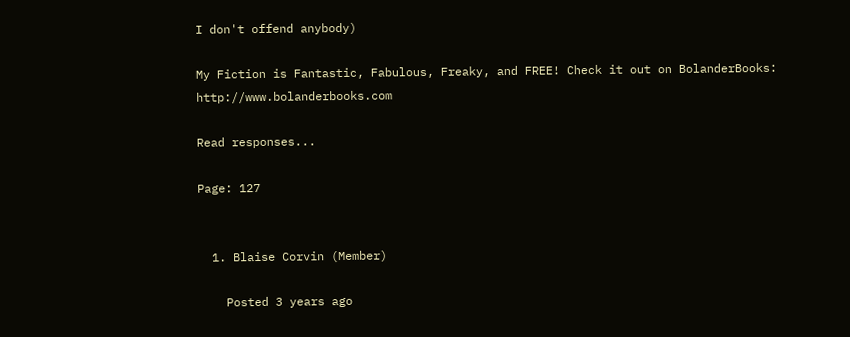I don't offend anybody)

My Fiction is Fantastic, Fabulous, Freaky, and FREE! Check it out on BolanderBooks: http://www.bolanderbooks.com

Read responses...

Page: 127


  1. Blaise Corvin (Member)

    Posted 3 years ago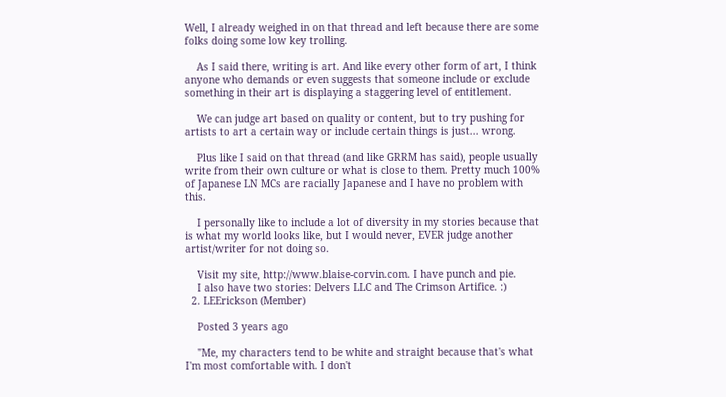Well, I already weighed in on that thread and left because there are some folks doing some low key trolling.

    As I said there, writing is art. And like every other form of art, I think anyone who demands or even suggests that someone include or exclude something in their art is displaying a staggering level of entitlement.

    We can judge art based on quality or content, but to try pushing for artists to art a certain way or include certain things is just... wrong.

    Plus like I said on that thread (and like GRRM has said), people usually write from their own culture or what is close to them. Pretty much 100% of Japanese LN MCs are racially Japanese and I have no problem with this.

    I personally like to include a lot of diversity in my stories because that is what my world looks like, but I would never, EVER judge another artist/writer for not doing so.

    Visit my site, http://www.blaise-corvin.com. I have punch and pie.
    I also have two stories: Delvers LLC and The Crimson Artifice. :)
  2. LEErickson (Member)

    Posted 3 years ago

    "Me, my characters tend to be white and straight because that's what I'm most comfortable with. I don't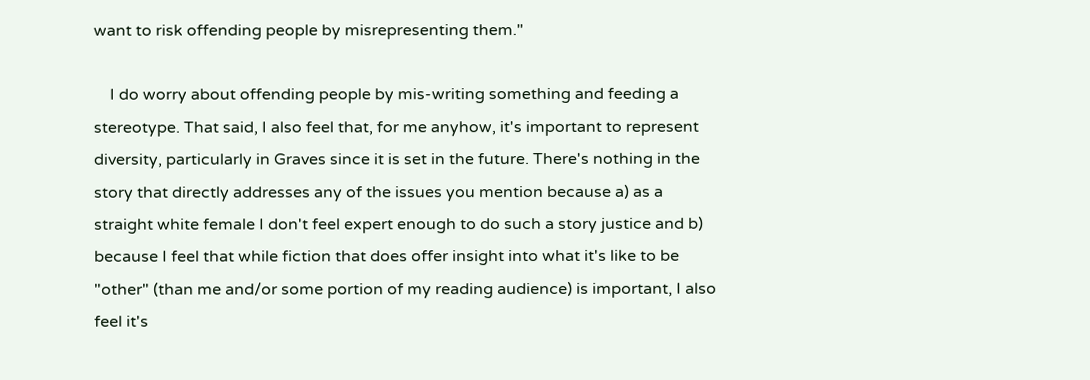want to risk offending people by misrepresenting them."

    I do worry about offending people by mis-writing something and feeding a stereotype. That said, I also feel that, for me anyhow, it's important to represent diversity, particularly in Graves since it is set in the future. There's nothing in the story that directly addresses any of the issues you mention because a) as a straight white female I don't feel expert enough to do such a story justice and b) because I feel that while fiction that does offer insight into what it's like to be "other" (than me and/or some portion of my reading audience) is important, I also feel it's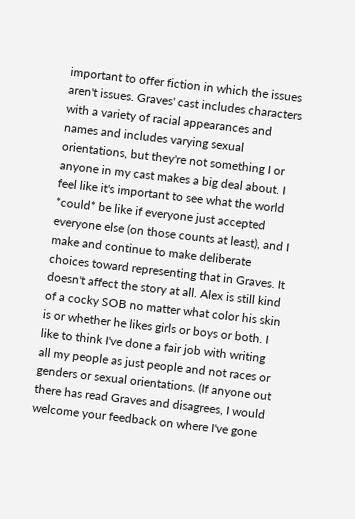important to offer fiction in which the issues aren't issues. Graves' cast includes characters with a variety of racial appearances and names and includes varying sexual orientations, but they're not something I or anyone in my cast makes a big deal about. I feel like it's important to see what the world *could* be like if everyone just accepted everyone else (on those counts at least), and I make and continue to make deliberate choices toward representing that in Graves. It doesn't affect the story at all. Alex is still kind of a cocky SOB no matter what color his skin is or whether he likes girls or boys or both. I like to think I've done a fair job with writing all my people as just people and not races or genders or sexual orientations. (If anyone out there has read Graves and disagrees, I would welcome your feedback on where I've gone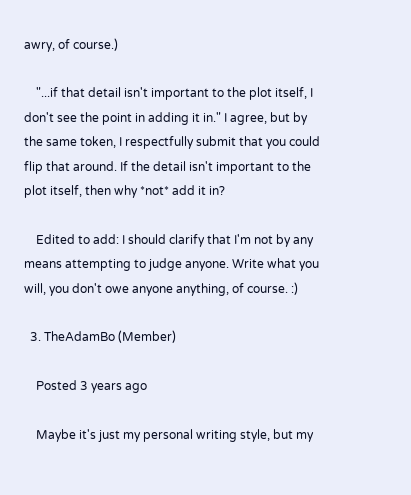awry, of course.)

    "...if that detail isn't important to the plot itself, I don't see the point in adding it in." I agree, but by the same token, I respectfully submit that you could flip that around. If the detail isn't important to the plot itself, then why *not* add it in?

    Edited to add: I should clarify that I'm not by any means attempting to judge anyone. Write what you will, you don't owe anyone anything, of course. :)

  3. TheAdamBo (Member)

    Posted 3 years ago

    Maybe it's just my personal writing style, but my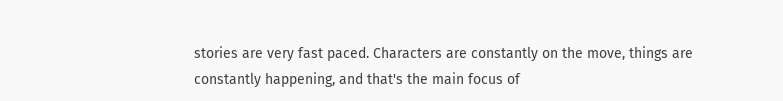stories are very fast paced. Characters are constantly on the move, things are constantly happening, and that's the main focus of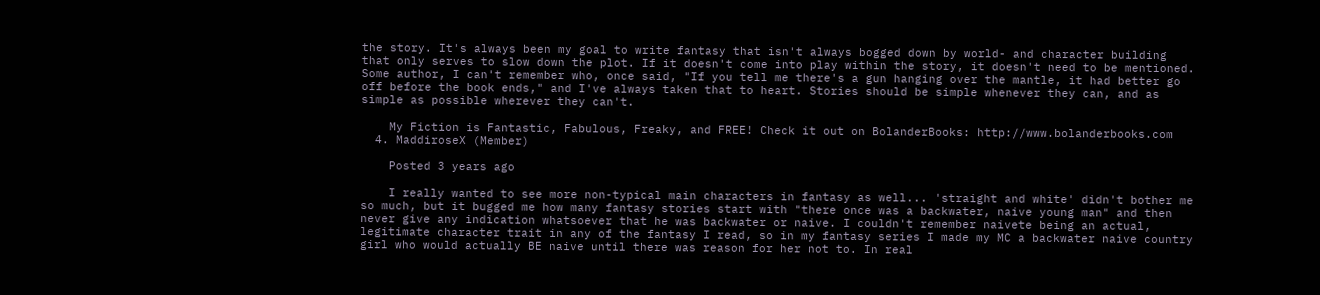the story. It's always been my goal to write fantasy that isn't always bogged down by world- and character building that only serves to slow down the plot. If it doesn't come into play within the story, it doesn't need to be mentioned. Some author, I can't remember who, once said, "If you tell me there's a gun hanging over the mantle, it had better go off before the book ends," and I've always taken that to heart. Stories should be simple whenever they can, and as simple as possible wherever they can't.

    My Fiction is Fantastic, Fabulous, Freaky, and FREE! Check it out on BolanderBooks: http://www.bolanderbooks.com
  4. MaddiroseX (Member)

    Posted 3 years ago

    I really wanted to see more non-typical main characters in fantasy as well... 'straight and white' didn't bother me so much, but it bugged me how many fantasy stories start with "there once was a backwater, naive young man" and then never give any indication whatsoever that he was backwater or naive. I couldn't remember naivete being an actual, legitimate character trait in any of the fantasy I read, so in my fantasy series I made my MC a backwater naive country girl who would actually BE naive until there was reason for her not to. In real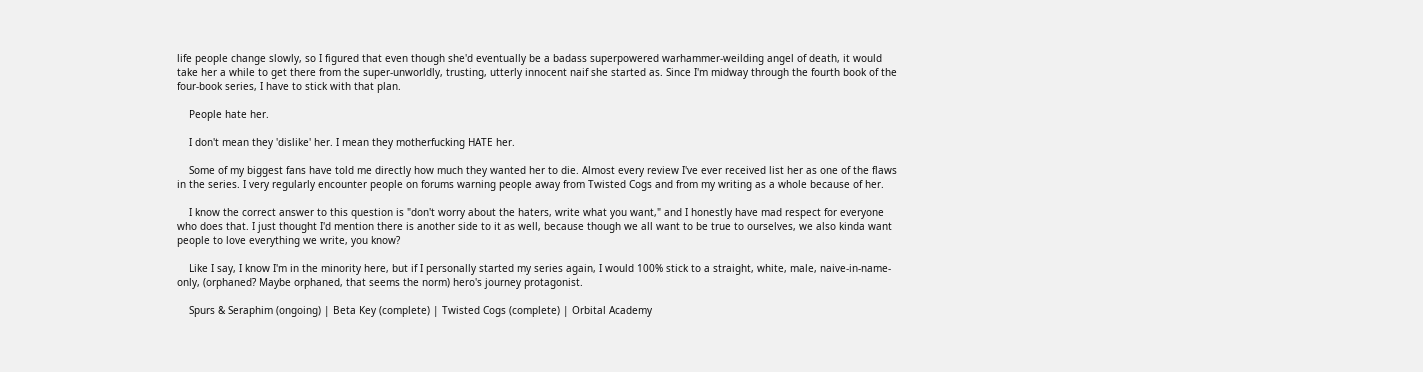life people change slowly, so I figured that even though she'd eventually be a badass superpowered warhammer-weilding angel of death, it would take her a while to get there from the super-unworldly, trusting, utterly innocent naif she started as. Since I'm midway through the fourth book of the four-book series, I have to stick with that plan.

    People hate her.

    I don't mean they 'dislike' her. I mean they motherfucking HATE her.

    Some of my biggest fans have told me directly how much they wanted her to die. Almost every review I've ever received list her as one of the flaws in the series. I very regularly encounter people on forums warning people away from Twisted Cogs and from my writing as a whole because of her.

    I know the correct answer to this question is "don't worry about the haters, write what you want," and I honestly have mad respect for everyone who does that. I just thought I'd mention there is another side to it as well, because though we all want to be true to ourselves, we also kinda want people to love everything we write, you know?

    Like I say, I know I'm in the minority here, but if I personally started my series again, I would 100% stick to a straight, white, male, naive-in-name-only, (orphaned? Maybe orphaned, that seems the norm) hero's journey protagonist.

    Spurs & Seraphim (ongoing) | Beta Key (complete) | Twisted Cogs (complete) | Orbital Academy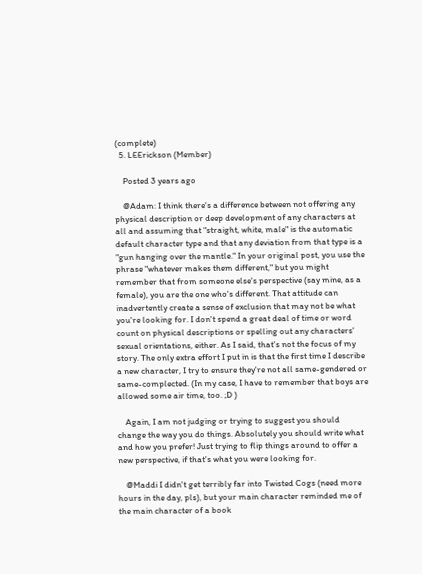(complete)
  5. LEErickson (Member)

    Posted 3 years ago

    @Adam: I think there's a difference between not offering any physical description or deep development of any characters at all and assuming that "straight, white, male" is the automatic default character type and that any deviation from that type is a "gun hanging over the mantle." In your original post, you use the phrase "whatever makes them different," but you might remember that from someone else's perspective (say mine, as a female), you are the one who's different. That attitude can inadvertently create a sense of exclusion that may not be what you're looking for. I don't spend a great deal of time or word count on physical descriptions or spelling out any characters' sexual orientations, either. As I said, that's not the focus of my story. The only extra effort I put in is that the first time I describe a new character, I try to ensure they're not all same-gendered or same-complected. (In my case, I have to remember that boys are allowed some air time, too. ;D )

    Again, I am not judging or trying to suggest you should change the way you do things. Absolutely you should write what and how you prefer! Just trying to flip things around to offer a new perspective, if that's what you were looking for.

    @Maddi I didn't get terribly far into Twisted Cogs (need more hours in the day, pls), but your main character reminded me of the main character of a book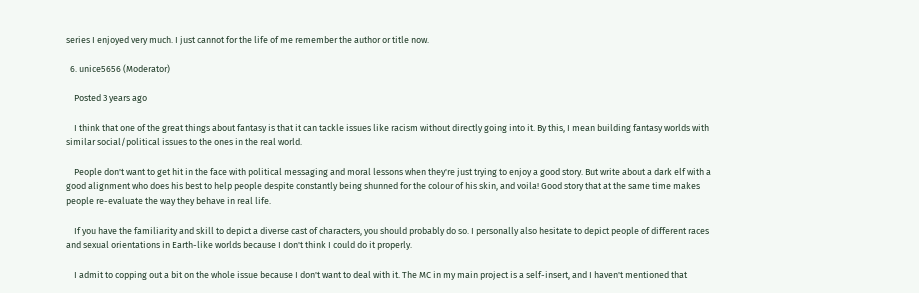series I enjoyed very much. I just cannot for the life of me remember the author or title now.

  6. unice5656 (Moderator)

    Posted 3 years ago

    I think that one of the great things about fantasy is that it can tackle issues like racism without directly going into it. By this, I mean building fantasy worlds with similar social/political issues to the ones in the real world.

    People don't want to get hit in the face with political messaging and moral lessons when they're just trying to enjoy a good story. But write about a dark elf with a good alignment who does his best to help people despite constantly being shunned for the colour of his skin, and voila! Good story that at the same time makes people re-evaluate the way they behave in real life.

    If you have the familiarity and skill to depict a diverse cast of characters, you should probably do so. I personally also hesitate to depict people of different races and sexual orientations in Earth-like worlds because I don't think I could do it properly.

    I admit to copping out a bit on the whole issue because I don't want to deal with it. The MC in my main project is a self-insert, and I haven't mentioned that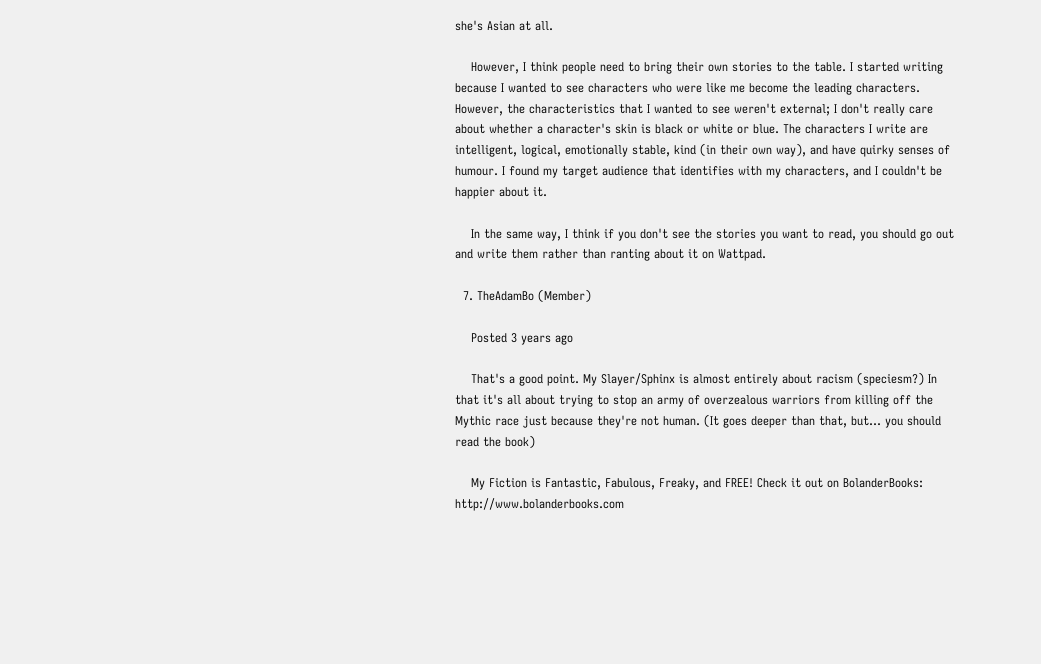she's Asian at all.

    However, I think people need to bring their own stories to the table. I started writing because I wanted to see characters who were like me become the leading characters. However, the characteristics that I wanted to see weren't external; I don't really care about whether a character's skin is black or white or blue. The characters I write are intelligent, logical, emotionally stable, kind (in their own way), and have quirky senses of humour. I found my target audience that identifies with my characters, and I couldn't be happier about it.

    In the same way, I think if you don't see the stories you want to read, you should go out and write them rather than ranting about it on Wattpad.

  7. TheAdamBo (Member)

    Posted 3 years ago

    That's a good point. My Slayer/Sphinx is almost entirely about racism (speciesm?) In that it's all about trying to stop an army of overzealous warriors from killing off the Mythic race just because they're not human. (It goes deeper than that, but... you should read the book)

    My Fiction is Fantastic, Fabulous, Freaky, and FREE! Check it out on BolanderBooks: http://www.bolanderbooks.com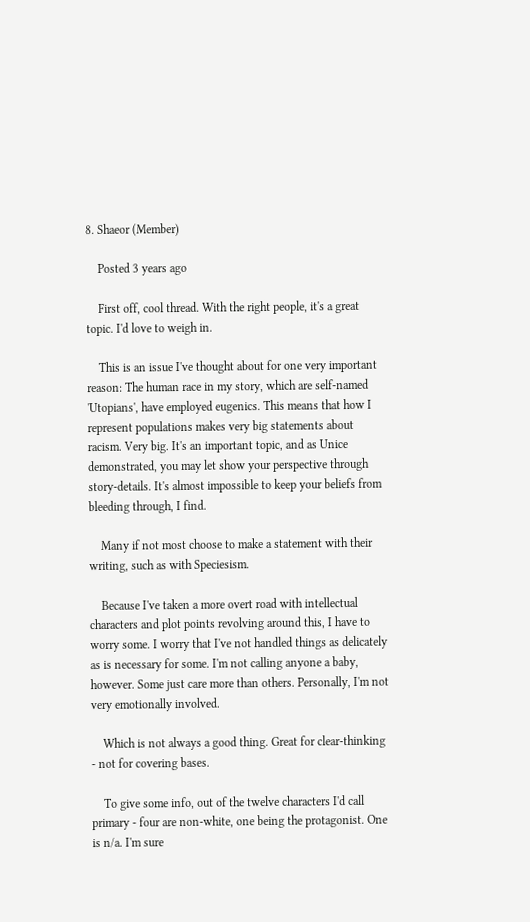8. Shaeor (Member)

    Posted 3 years ago

    First off, cool thread. With the right people, it's a great topic. I'd love to weigh in.

    This is an issue I've thought about for one very important reason: The human race in my story, which are self-named 'Utopians', have employed eugenics. This means that how I represent populations makes very big statements about racism. Very big. It's an important topic, and as Unice demonstrated, you may let show your perspective through story-details. It's almost impossible to keep your beliefs from bleeding through, I find.

    Many if not most choose to make a statement with their writing, such as with Speciesism.

    Because I've taken a more overt road with intellectual characters and plot points revolving around this, I have to worry some. I worry that I've not handled things as delicately as is necessary for some. I'm not calling anyone a baby, however. Some just care more than others. Personally, I'm not very emotionally involved.

    Which is not always a good thing. Great for clear-thinking - not for covering bases.

    To give some info, out of the twelve characters I'd call primary - four are non-white, one being the protagonist. One is n/a. I'm sure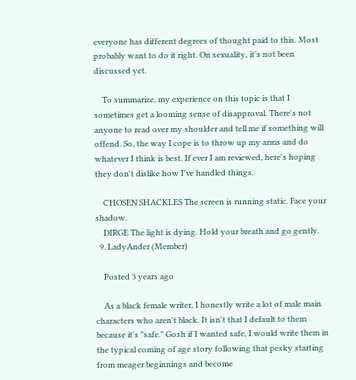everyone has different degrees of thought paid to this. Most probably want to do it right. On sexuality, it's not been discussed yet.

    To summarize, my experience on this topic is that I sometimes get a looming sense of disapproval. There's not anyone to read over my shoulder and tell me if something will offend. So, the way I cope is to throw up my arms and do whatever I think is best. If ever I am reviewed, here's hoping they don't dislike how I've handled things.

    CHOSEN SHACKLES The screen is running static. Face your shadow.
    DIRGE The light is dying. Hold your breath and go gently.
  9. LadyAnder (Member)

    Posted 3 years ago

    As a black female writer, I honestly write a lot of male main characters who aren't black. It isn't that I default to them because it's "safe." Gosh if I wanted safe, I would write them in the typical coming of age story following that pesky starting from meager beginnings and become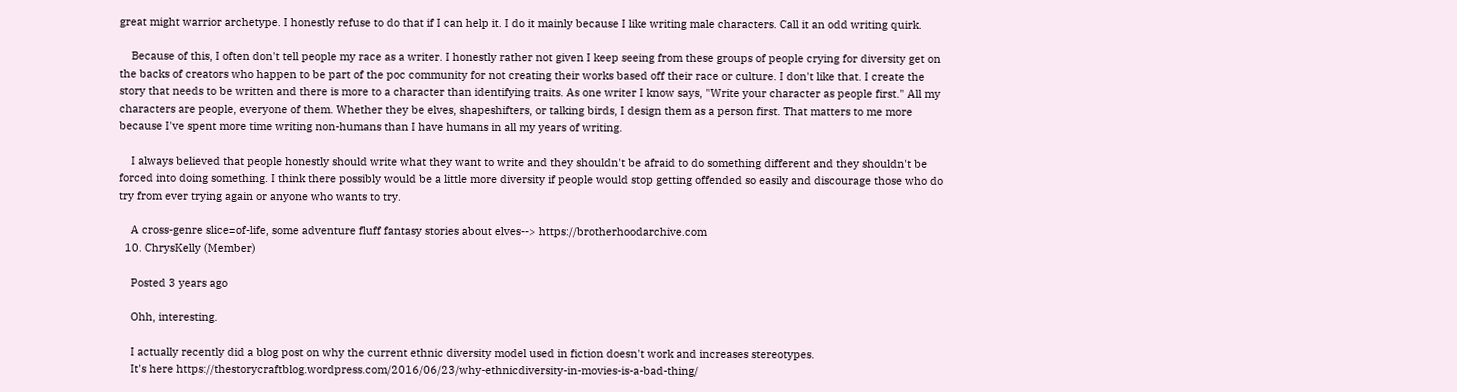great might warrior archetype. I honestly refuse to do that if I can help it. I do it mainly because I like writing male characters. Call it an odd writing quirk.

    Because of this, I often don't tell people my race as a writer. I honestly rather not given I keep seeing from these groups of people crying for diversity get on the backs of creators who happen to be part of the poc community for not creating their works based off their race or culture. I don't like that. I create the story that needs to be written and there is more to a character than identifying traits. As one writer I know says, "Write your character as people first." All my characters are people, everyone of them. Whether they be elves, shapeshifters, or talking birds, I design them as a person first. That matters to me more because I've spent more time writing non-humans than I have humans in all my years of writing.

    I always believed that people honestly should write what they want to write and they shouldn't be afraid to do something different and they shouldn't be forced into doing something. I think there possibly would be a little more diversity if people would stop getting offended so easily and discourage those who do try from ever trying again or anyone who wants to try.

    A cross-genre slice=of-life, some adventure fluff fantasy stories about elves--> https://brotherhoodarchive.com
  10. ChrysKelly (Member)

    Posted 3 years ago

    Ohh, interesting.

    I actually recently did a blog post on why the current ethnic diversity model used in fiction doesn't work and increases stereotypes.
    It's here https://thestorycraftblog.wordpress.com/2016/06/23/why-ethnicdiversity-in-movies-is-a-bad-thing/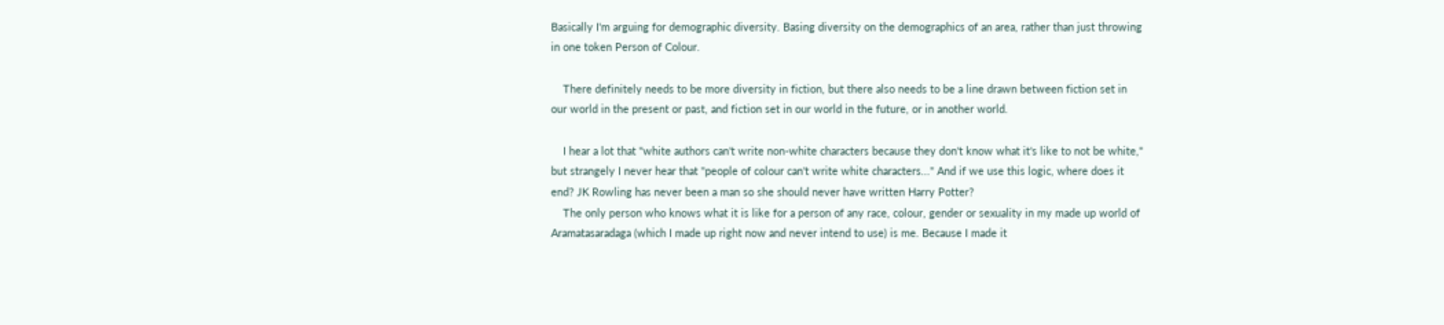Basically I'm arguing for demographic diversity. Basing diversity on the demographics of an area, rather than just throwing in one token Person of Colour.

    There definitely needs to be more diversity in fiction, but there also needs to be a line drawn between fiction set in our world in the present or past, and fiction set in our world in the future, or in another world.

    I hear a lot that "white authors can't write non-white characters because they don't know what it's like to not be white," but strangely I never hear that "people of colour can't write white characters..." And if we use this logic, where does it end? JK Rowling has never been a man so she should never have written Harry Potter?
    The only person who knows what it is like for a person of any race, colour, gender or sexuality in my made up world of Aramatasaradaga (which I made up right now and never intend to use) is me. Because I made it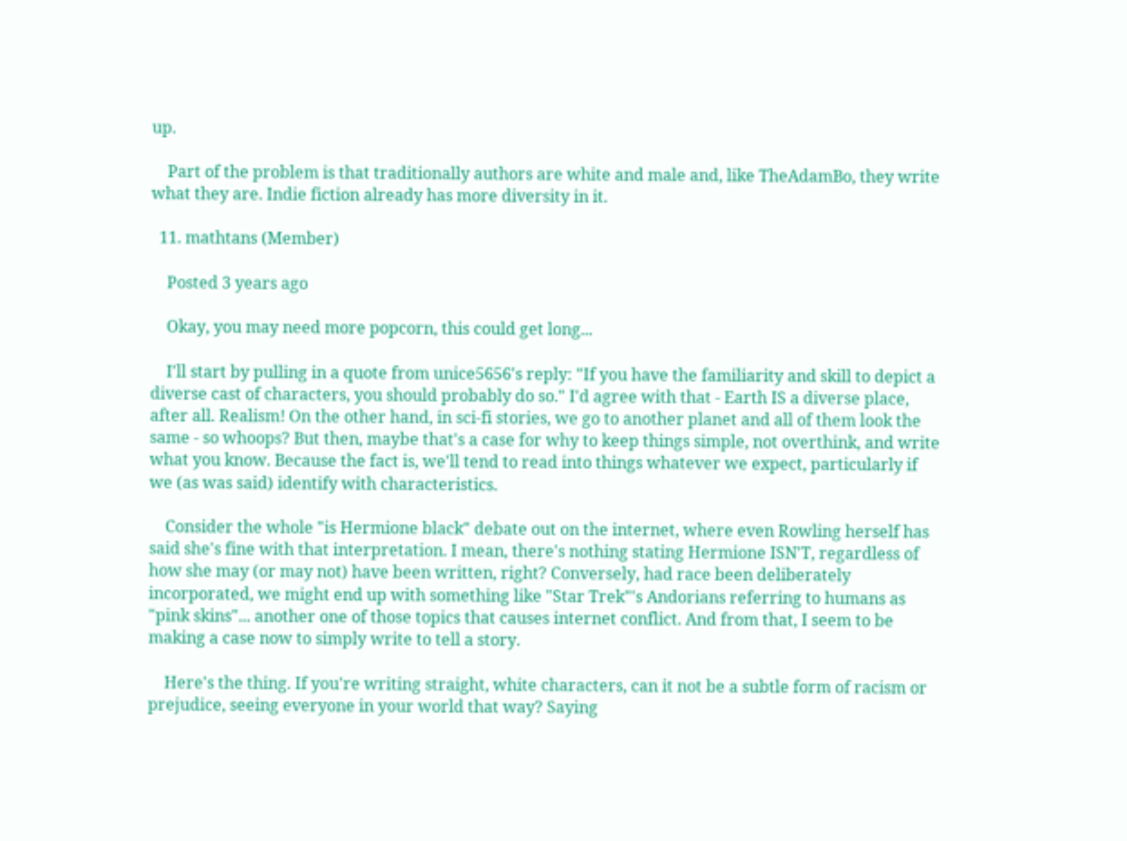up.

    Part of the problem is that traditionally authors are white and male and, like TheAdamBo, they write what they are. Indie fiction already has more diversity in it.

  11. mathtans (Member)

    Posted 3 years ago

    Okay, you may need more popcorn, this could get long...

    I'll start by pulling in a quote from unice5656's reply: "If you have the familiarity and skill to depict a diverse cast of characters, you should probably do so." I'd agree with that - Earth IS a diverse place, after all. Realism! On the other hand, in sci-fi stories, we go to another planet and all of them look the same - so whoops? But then, maybe that's a case for why to keep things simple, not overthink, and write what you know. Because the fact is, we'll tend to read into things whatever we expect, particularly if we (as was said) identify with characteristics.

    Consider the whole "is Hermione black" debate out on the internet, where even Rowling herself has said she's fine with that interpretation. I mean, there's nothing stating Hermione ISN'T, regardless of how she may (or may not) have been written, right? Conversely, had race been deliberately incorporated, we might end up with something like "Star Trek"'s Andorians referring to humans as "pink skins"... another one of those topics that causes internet conflict. And from that, I seem to be making a case now to simply write to tell a story.

    Here's the thing. If you're writing straight, white characters, can it not be a subtle form of racism or prejudice, seeing everyone in your world that way? Saying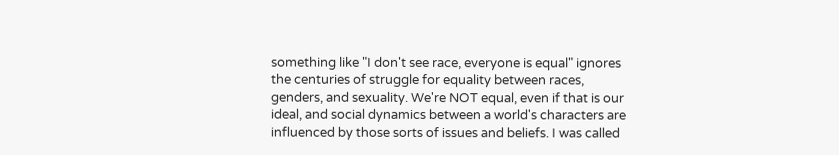something like "I don't see race, everyone is equal" ignores the centuries of struggle for equality between races, genders, and sexuality. We're NOT equal, even if that is our ideal, and social dynamics between a world's characters are influenced by those sorts of issues and beliefs. I was called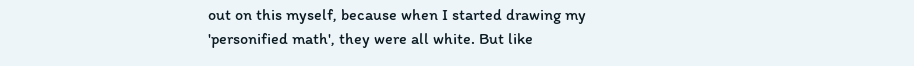out on this myself, because when I started drawing my 'personified math', they were all white. But like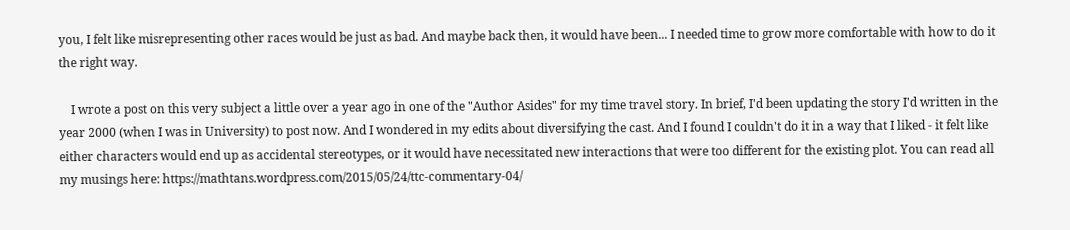you, I felt like misrepresenting other races would be just as bad. And maybe back then, it would have been... I needed time to grow more comfortable with how to do it the right way.

    I wrote a post on this very subject a little over a year ago in one of the "Author Asides" for my time travel story. In brief, I'd been updating the story I'd written in the year 2000 (when I was in University) to post now. And I wondered in my edits about diversifying the cast. And I found I couldn't do it in a way that I liked - it felt like either characters would end up as accidental stereotypes, or it would have necessitated new interactions that were too different for the existing plot. You can read all my musings here: https://mathtans.wordpress.com/2015/05/24/ttc-commentary-04/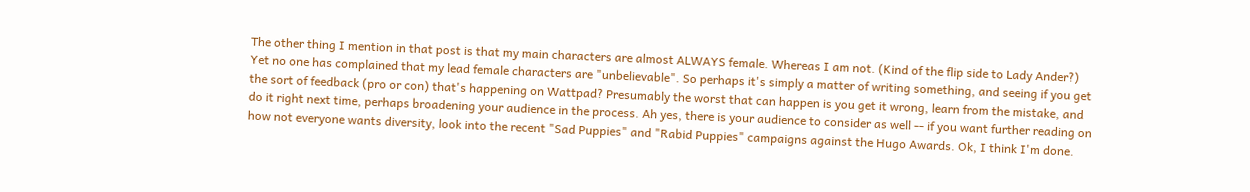The other thing I mention in that post is that my main characters are almost ALWAYS female. Whereas I am not. (Kind of the flip side to Lady Ander?) Yet no one has complained that my lead female characters are "unbelievable". So perhaps it's simply a matter of writing something, and seeing if you get the sort of feedback (pro or con) that's happening on Wattpad? Presumably the worst that can happen is you get it wrong, learn from the mistake, and do it right next time, perhaps broadening your audience in the process. Ah yes, there is your audience to consider as well -- if you want further reading on how not everyone wants diversity, look into the recent "Sad Puppies" and "Rabid Puppies" campaigns against the Hugo Awards. Ok, I think I'm done.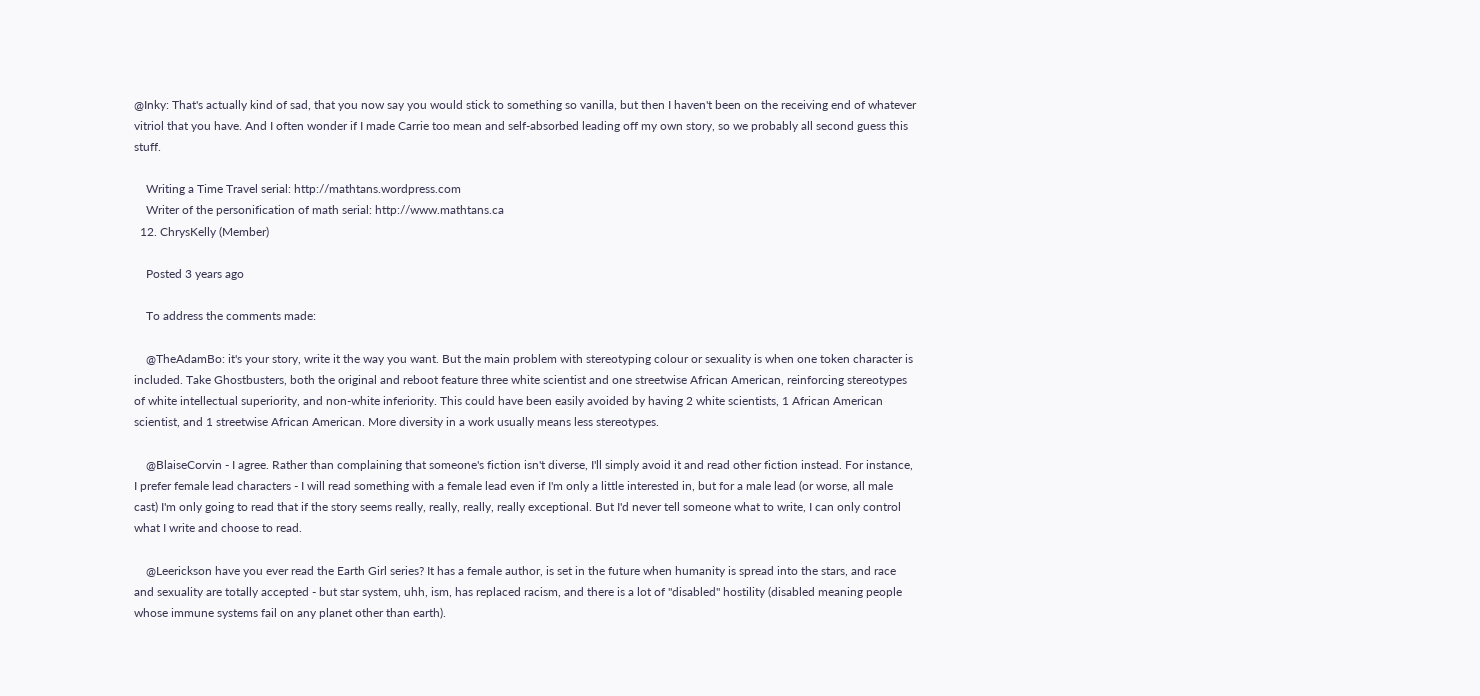@Inky: That's actually kind of sad, that you now say you would stick to something so vanilla, but then I haven't been on the receiving end of whatever vitriol that you have. And I often wonder if I made Carrie too mean and self-absorbed leading off my own story, so we probably all second guess this stuff.

    Writing a Time Travel serial: http://mathtans.wordpress.com
    Writer of the personification of math serial: http://www.mathtans.ca
  12. ChrysKelly (Member)

    Posted 3 years ago

    To address the comments made:

    @TheAdamBo: it's your story, write it the way you want. But the main problem with stereotyping colour or sexuality is when one token character is included. Take Ghostbusters, both the original and reboot feature three white scientist and one streetwise African American, reinforcing stereotypes of white intellectual superiority, and non-white inferiority. This could have been easily avoided by having 2 white scientists, 1 African American scientist, and 1 streetwise African American. More diversity in a work usually means less stereotypes.

    @BlaiseCorvin - I agree. Rather than complaining that someone's fiction isn't diverse, I'll simply avoid it and read other fiction instead. For instance, I prefer female lead characters - I will read something with a female lead even if I'm only a little interested in, but for a male lead (or worse, all male cast) I'm only going to read that if the story seems really, really, really, really exceptional. But I'd never tell someone what to write, I can only control what I write and choose to read.

    @Leerickson have you ever read the Earth Girl series? It has a female author, is set in the future when humanity is spread into the stars, and race and sexuality are totally accepted - but star system, uhh, ism, has replaced racism, and there is a lot of "disabled" hostility (disabled meaning people whose immune systems fail on any planet other than earth).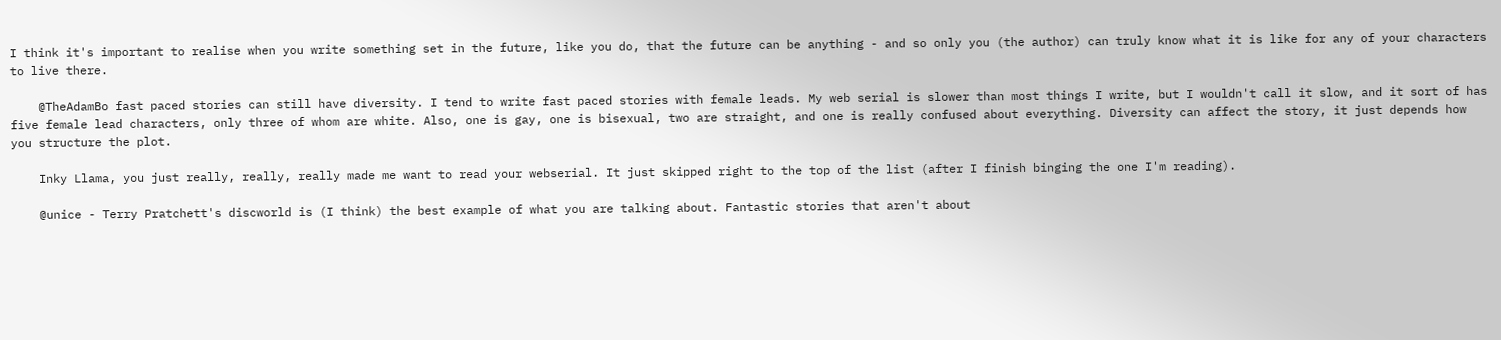I think it's important to realise when you write something set in the future, like you do, that the future can be anything - and so only you (the author) can truly know what it is like for any of your characters to live there.

    @TheAdamBo fast paced stories can still have diversity. I tend to write fast paced stories with female leads. My web serial is slower than most things I write, but I wouldn't call it slow, and it sort of has five female lead characters, only three of whom are white. Also, one is gay, one is bisexual, two are straight, and one is really confused about everything. Diversity can affect the story, it just depends how you structure the plot.

    Inky Llama, you just really, really, really made me want to read your webserial. It just skipped right to the top of the list (after I finish binging the one I'm reading).

    @unice - Terry Pratchett's discworld is (I think) the best example of what you are talking about. Fantastic stories that aren't about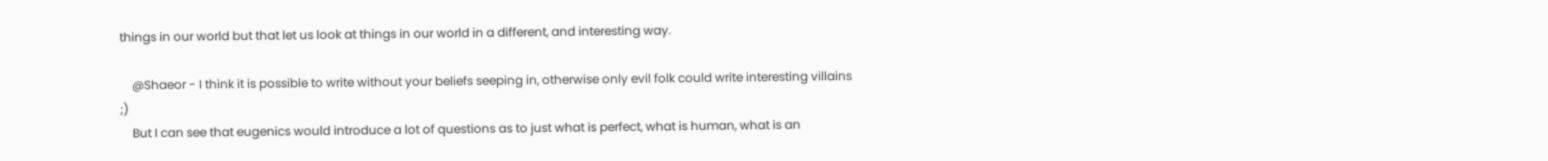things in our world but that let us look at things in our world in a different, and interesting way.

    @Shaeor - I think it is possible to write without your beliefs seeping in, otherwise only evil folk could write interesting villains ;)
    But I can see that eugenics would introduce a lot of questions as to just what is perfect, what is human, what is an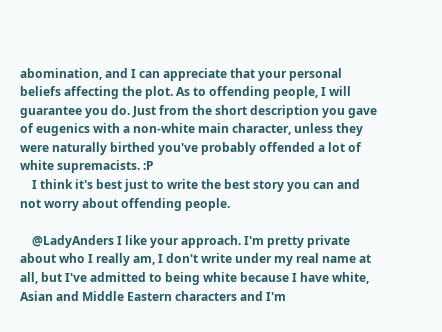abomination, and I can appreciate that your personal beliefs affecting the plot. As to offending people, I will guarantee you do. Just from the short description you gave of eugenics with a non-white main character, unless they were naturally birthed you've probably offended a lot of white supremacists. :P
    I think it's best just to write the best story you can and not worry about offending people.

    @LadyAnders I like your approach. I'm pretty private about who I really am, I don't write under my real name at all, but I've admitted to being white because I have white, Asian and Middle Eastern characters and I'm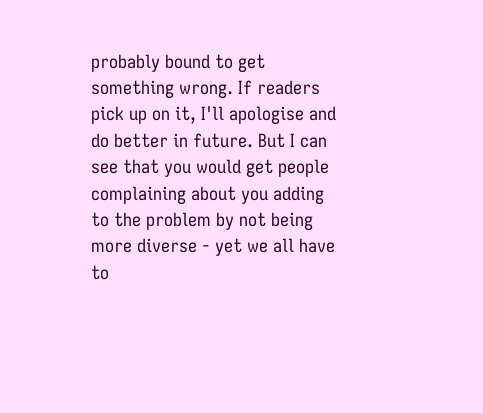probably bound to get something wrong. If readers pick up on it, I'll apologise and do better in future. But I can see that you would get people complaining about you adding to the problem by not being more diverse - yet we all have to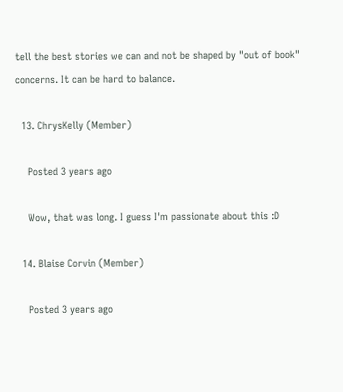tell the best stories we can and not be shaped by "out of book" concerns. It can be hard to balance.

  13. ChrysKelly (Member)

    Posted 3 years ago

    Wow, that was long. I guess I'm passionate about this :D

  14. Blaise Corvin (Member)

    Posted 3 years ago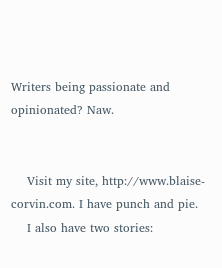Writers being passionate and opinionated? Naw.


    Visit my site, http://www.blaise-corvin.com. I have punch and pie.
    I also have two stories: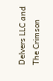Delvers LLC and The Crimson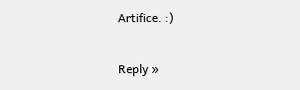Artifice. :)

Reply »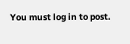You must log in to post.